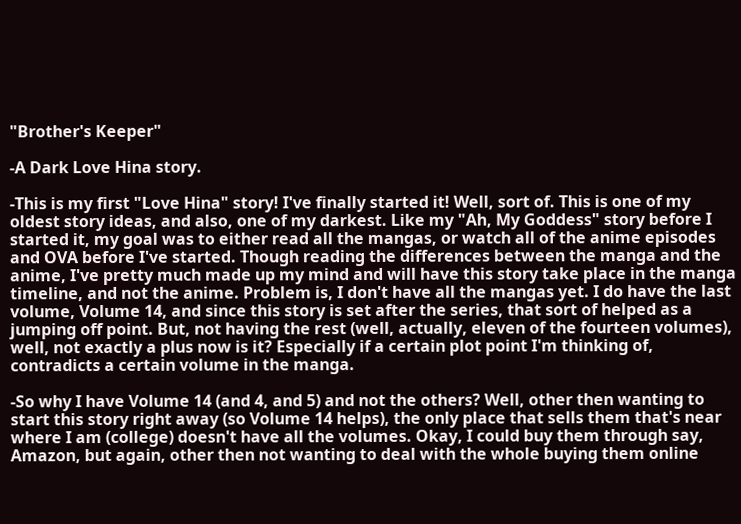"Brother's Keeper"

-A Dark Love Hina story.

-This is my first "Love Hina" story! I've finally started it! Well, sort of. This is one of my oldest story ideas, and also, one of my darkest. Like my "Ah, My Goddess" story before I started it, my goal was to either read all the mangas, or watch all of the anime episodes and OVA before I've started. Though reading the differences between the manga and the anime, I've pretty much made up my mind and will have this story take place in the manga timeline, and not the anime. Problem is, I don't have all the mangas yet. I do have the last volume, Volume 14, and since this story is set after the series, that sort of helped as a jumping off point. But, not having the rest (well, actually, eleven of the fourteen volumes), well, not exactly a plus now is it? Especially if a certain plot point I'm thinking of, contradicts a certain volume in the manga.

-So why I have Volume 14 (and 4, and 5) and not the others? Well, other then wanting to start this story right away (so Volume 14 helps), the only place that sells them that's near where I am (college) doesn't have all the volumes. Okay, I could buy them through say, Amazon, but again, other then not wanting to deal with the whole buying them online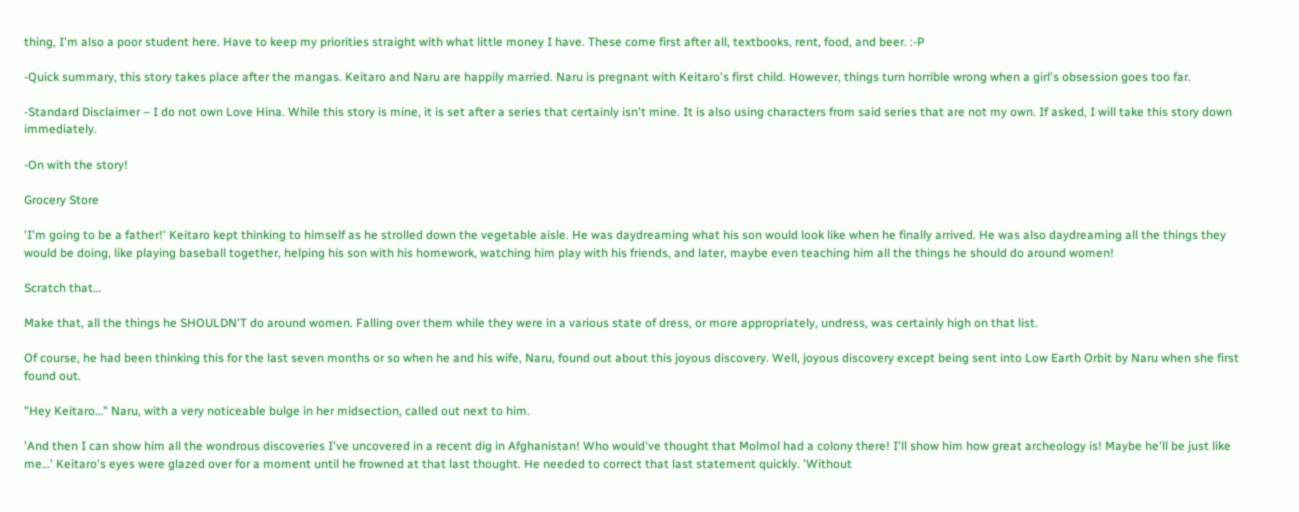thing, I'm also a poor student here. Have to keep my priorities straight with what little money I have. These come first after all, textbooks, rent, food, and beer. :-P

-Quick summary, this story takes place after the mangas. Keitaro and Naru are happily married. Naru is pregnant with Keitaro's first child. However, things turn horrible wrong when a girl's obsession goes too far.

-Standard Disclaimer – I do not own Love Hina. While this story is mine, it is set after a series that certainly isn't mine. It is also using characters from said series that are not my own. If asked, I will take this story down immediately.

-On with the story!

Grocery Store

'I'm going to be a father!' Keitaro kept thinking to himself as he strolled down the vegetable aisle. He was daydreaming what his son would look like when he finally arrived. He was also daydreaming all the things they would be doing, like playing baseball together, helping his son with his homework, watching him play with his friends, and later, maybe even teaching him all the things he should do around women!

Scratch that…

Make that, all the things he SHOULDN'T do around women. Falling over them while they were in a various state of dress, or more appropriately, undress, was certainly high on that list.

Of course, he had been thinking this for the last seven months or so when he and his wife, Naru, found out about this joyous discovery. Well, joyous discovery except being sent into Low Earth Orbit by Naru when she first found out.

"Hey Keitaro…" Naru, with a very noticeable bulge in her midsection, called out next to him.

'And then I can show him all the wondrous discoveries I've uncovered in a recent dig in Afghanistan! Who would've thought that Molmol had a colony there! I'll show him how great archeology is! Maybe he'll be just like me…' Keitaro's eyes were glazed over for a moment until he frowned at that last thought. He needed to correct that last statement quickly. 'Without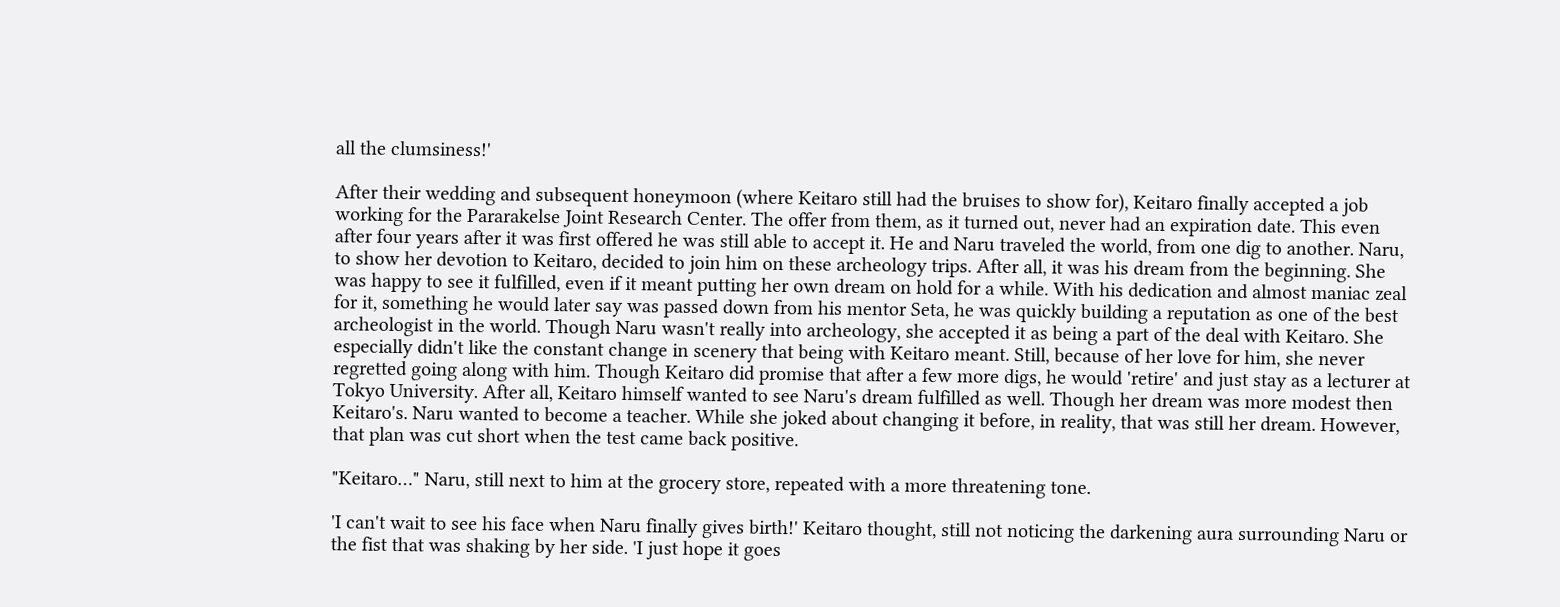all the clumsiness!'

After their wedding and subsequent honeymoon (where Keitaro still had the bruises to show for), Keitaro finally accepted a job working for the Pararakelse Joint Research Center. The offer from them, as it turned out, never had an expiration date. This even after four years after it was first offered he was still able to accept it. He and Naru traveled the world, from one dig to another. Naru, to show her devotion to Keitaro, decided to join him on these archeology trips. After all, it was his dream from the beginning. She was happy to see it fulfilled, even if it meant putting her own dream on hold for a while. With his dedication and almost maniac zeal for it, something he would later say was passed down from his mentor Seta, he was quickly building a reputation as one of the best archeologist in the world. Though Naru wasn't really into archeology, she accepted it as being a part of the deal with Keitaro. She especially didn't like the constant change in scenery that being with Keitaro meant. Still, because of her love for him, she never regretted going along with him. Though Keitaro did promise that after a few more digs, he would 'retire' and just stay as a lecturer at Tokyo University. After all, Keitaro himself wanted to see Naru's dream fulfilled as well. Though her dream was more modest then Keitaro's. Naru wanted to become a teacher. While she joked about changing it before, in reality, that was still her dream. However, that plan was cut short when the test came back positive.

"Keitaro…" Naru, still next to him at the grocery store, repeated with a more threatening tone.

'I can't wait to see his face when Naru finally gives birth!' Keitaro thought, still not noticing the darkening aura surrounding Naru or the fist that was shaking by her side. 'I just hope it goes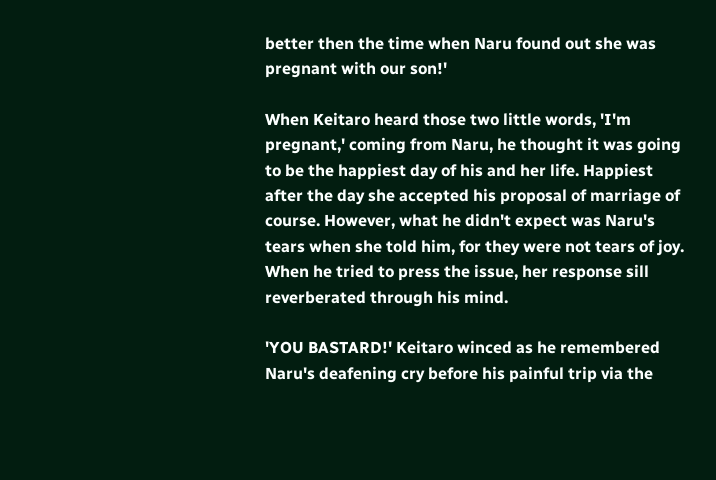better then the time when Naru found out she was pregnant with our son!'

When Keitaro heard those two little words, 'I'm pregnant,' coming from Naru, he thought it was going to be the happiest day of his and her life. Happiest after the day she accepted his proposal of marriage of course. However, what he didn't expect was Naru's tears when she told him, for they were not tears of joy. When he tried to press the issue, her response sill reverberated through his mind.

'YOU BASTARD!' Keitaro winced as he remembered Naru's deafening cry before his painful trip via the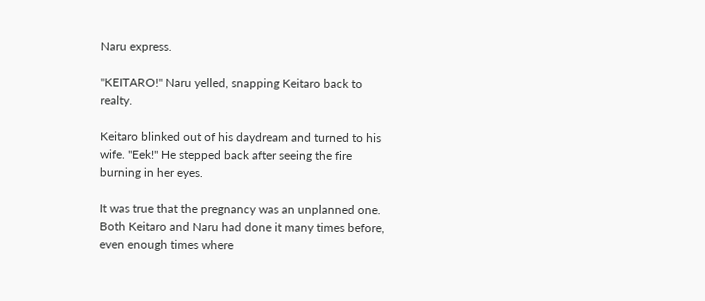Naru express.

"KEITARO!" Naru yelled, snapping Keitaro back to realty.

Keitaro blinked out of his daydream and turned to his wife. "Eek!" He stepped back after seeing the fire burning in her eyes.

It was true that the pregnancy was an unplanned one. Both Keitaro and Naru had done it many times before, even enough times where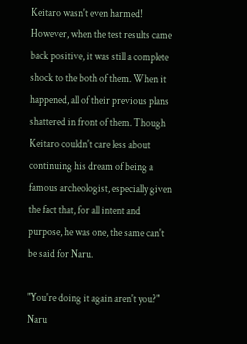Keitaro wasn't even harmed! However, when the test results came back positive, it was still a complete shock to the both of them. When it happened, all of their previous plans shattered in front of them. Though Keitaro couldn't care less about continuing his dream of being a famous archeologist, especially given the fact that, for all intent and purpose, he was one, the same can't be said for Naru.

"You're doing it again aren't you?" Naru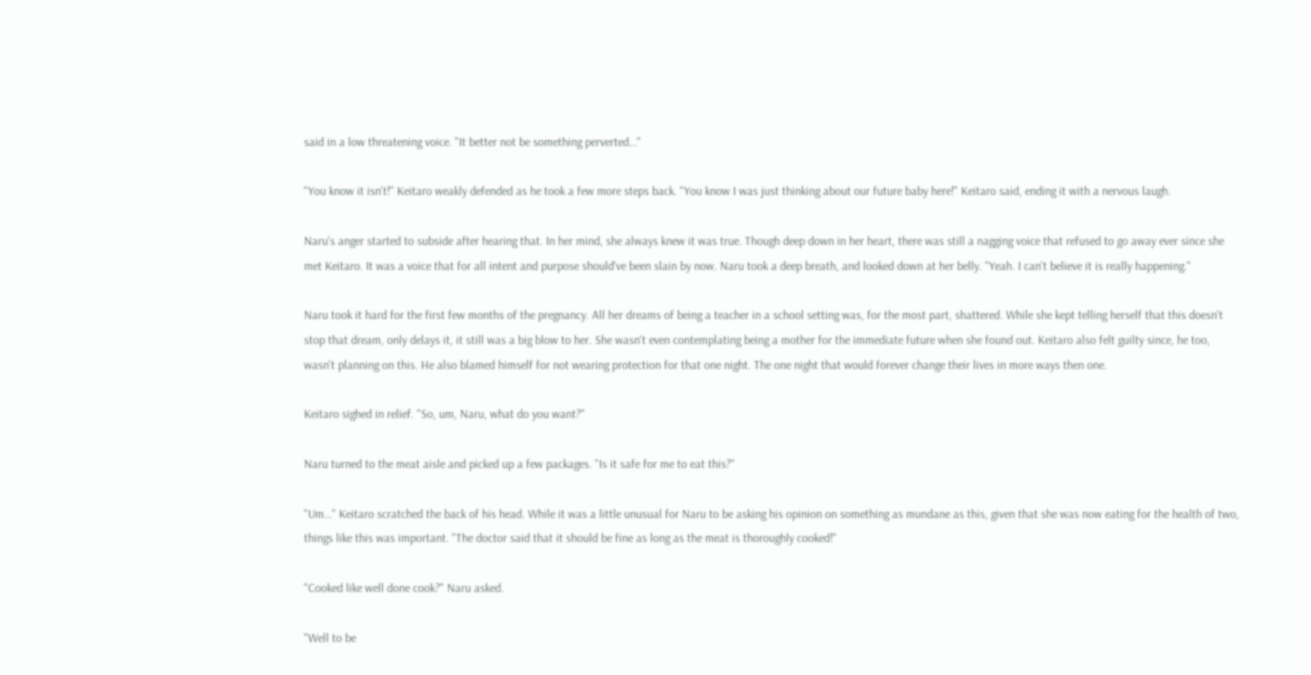said in a low threatening voice. "It better not be something perverted…"

"You know it isn't!" Keitaro weakly defended as he took a few more steps back. "You know I was just thinking about our future baby here!" Keitaro said, ending it with a nervous laugh.

Naru's anger started to subside after hearing that. In her mind, she always knew it was true. Though deep down in her heart, there was still a nagging voice that refused to go away ever since she met Keitaro. It was a voice that for all intent and purpose should've been slain by now. Naru took a deep breath, and looked down at her belly. "Yeah. I can't believe it is really happening."

Naru took it hard for the first few months of the pregnancy. All her dreams of being a teacher in a school setting was, for the most part, shattered. While she kept telling herself that this doesn't stop that dream, only delays it, it still was a big blow to her. She wasn't even contemplating being a mother for the immediate future when she found out. Keitaro also felt guilty since, he too, wasn't planning on this. He also blamed himself for not wearing protection for that one night. The one night that would forever change their lives in more ways then one.

Keitaro sighed in relief. "So, um, Naru, what do you want?"

Naru turned to the meat aisle and picked up a few packages. "Is it safe for me to eat this?"

"Um…" Keitaro scratched the back of his head. While it was a little unusual for Naru to be asking his opinion on something as mundane as this, given that she was now eating for the health of two, things like this was important. "The doctor said that it should be fine as long as the meat is thoroughly cooked!"

"Cooked like well done cook?" Naru asked.

"Well to be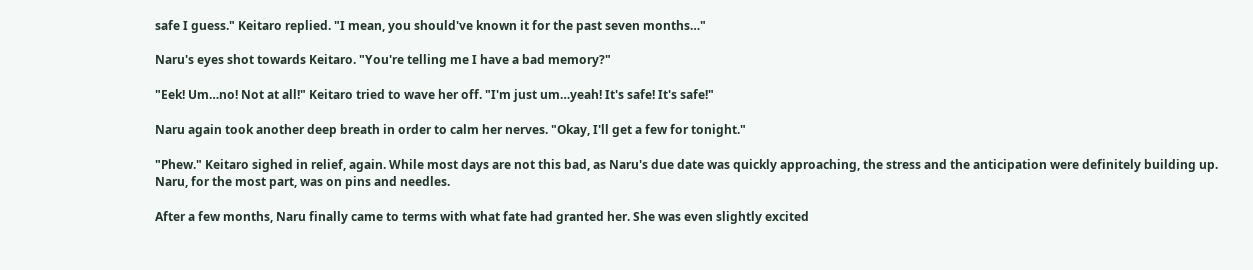safe I guess." Keitaro replied. "I mean, you should've known it for the past seven months…"

Naru's eyes shot towards Keitaro. "You're telling me I have a bad memory?"

"Eek! Um…no! Not at all!" Keitaro tried to wave her off. "I'm just um…yeah! It's safe! It's safe!"

Naru again took another deep breath in order to calm her nerves. "Okay, I'll get a few for tonight."

"Phew." Keitaro sighed in relief, again. While most days are not this bad, as Naru's due date was quickly approaching, the stress and the anticipation were definitely building up. Naru, for the most part, was on pins and needles.

After a few months, Naru finally came to terms with what fate had granted her. She was even slightly excited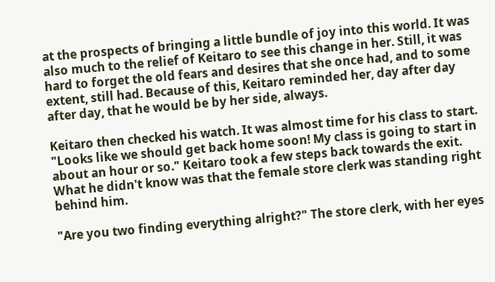at the prospects of bringing a little bundle of joy into this world. It was also much to the relief of Keitaro to see this change in her. Still, it was hard to forget the old fears and desires that she once had, and to some extent, still had. Because of this, Keitaro reminded her, day after day after day, that he would be by her side, always.

Keitaro then checked his watch. It was almost time for his class to start. "Looks like we should get back home soon! My class is going to start in about an hour or so." Keitaro took a few steps back towards the exit. What he didn't know was that the female store clerk was standing right behind him.

"Are you two finding everything alright?" The store clerk, with her eyes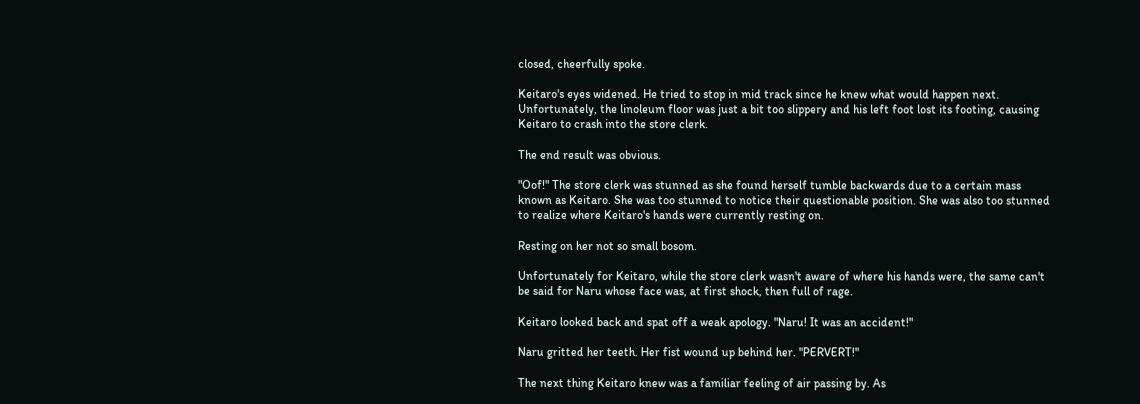closed, cheerfully spoke.

Keitaro's eyes widened. He tried to stop in mid track since he knew what would happen next. Unfortunately, the linoleum floor was just a bit too slippery and his left foot lost its footing, causing Keitaro to crash into the store clerk.

The end result was obvious.

"Oof!" The store clerk was stunned as she found herself tumble backwards due to a certain mass known as Keitaro. She was too stunned to notice their questionable position. She was also too stunned to realize where Keitaro's hands were currently resting on.

Resting on her not so small bosom.

Unfortunately for Keitaro, while the store clerk wasn't aware of where his hands were, the same can't be said for Naru whose face was, at first shock, then full of rage.

Keitaro looked back and spat off a weak apology. "Naru! It was an accident!"

Naru gritted her teeth. Her fist wound up behind her. "PERVERT!"

The next thing Keitaro knew was a familiar feeling of air passing by. As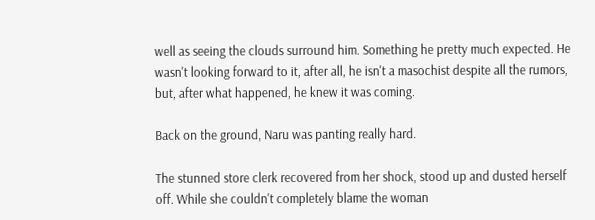well as seeing the clouds surround him. Something he pretty much expected. He wasn't looking forward to it, after all, he isn't a masochist despite all the rumors, but, after what happened, he knew it was coming.

Back on the ground, Naru was panting really hard.

The stunned store clerk recovered from her shock, stood up and dusted herself off. While she couldn't completely blame the woman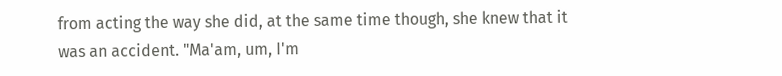from acting the way she did, at the same time though, she knew that it was an accident. "Ma'am, um, I'm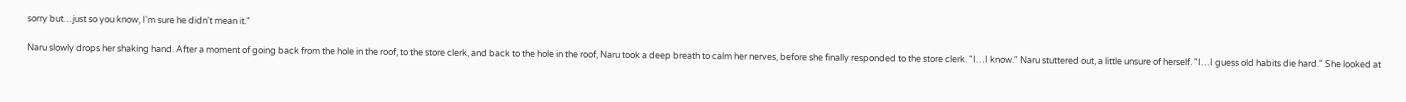sorry but…just so you know, I'm sure he didn't mean it."

Naru slowly drops her shaking hand. After a moment of going back from the hole in the roof, to the store clerk, and back to the hole in the roof, Naru took a deep breath to calm her nerves, before she finally responded to the store clerk. "I…I know." Naru stuttered out, a little unsure of herself. "I…I guess old habits die hard." She looked at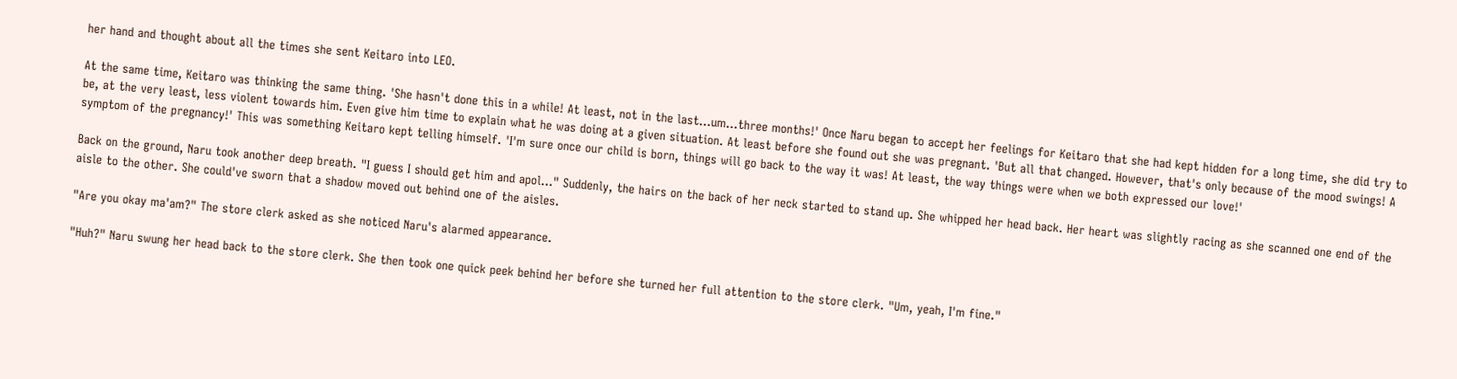her hand and thought about all the times she sent Keitaro into LEO.

At the same time, Keitaro was thinking the same thing. 'She hasn't done this in a while! At least, not in the last…um…three months!' Once Naru began to accept her feelings for Keitaro that she had kept hidden for a long time, she did try to be, at the very least, less violent towards him. Even give him time to explain what he was doing at a given situation. At least before she found out she was pregnant. 'But all that changed. However, that's only because of the mood swings! A symptom of the pregnancy!' This was something Keitaro kept telling himself. 'I'm sure once our child is born, things will go back to the way it was! At least, the way things were when we both expressed our love!'

Back on the ground, Naru took another deep breath. "I guess I should get him and apol…" Suddenly, the hairs on the back of her neck started to stand up. She whipped her head back. Her heart was slightly racing as she scanned one end of the aisle to the other. She could've sworn that a shadow moved out behind one of the aisles.

"Are you okay ma'am?" The store clerk asked as she noticed Naru's alarmed appearance.

"Huh?" Naru swung her head back to the store clerk. She then took one quick peek behind her before she turned her full attention to the store clerk. "Um, yeah, I'm fine."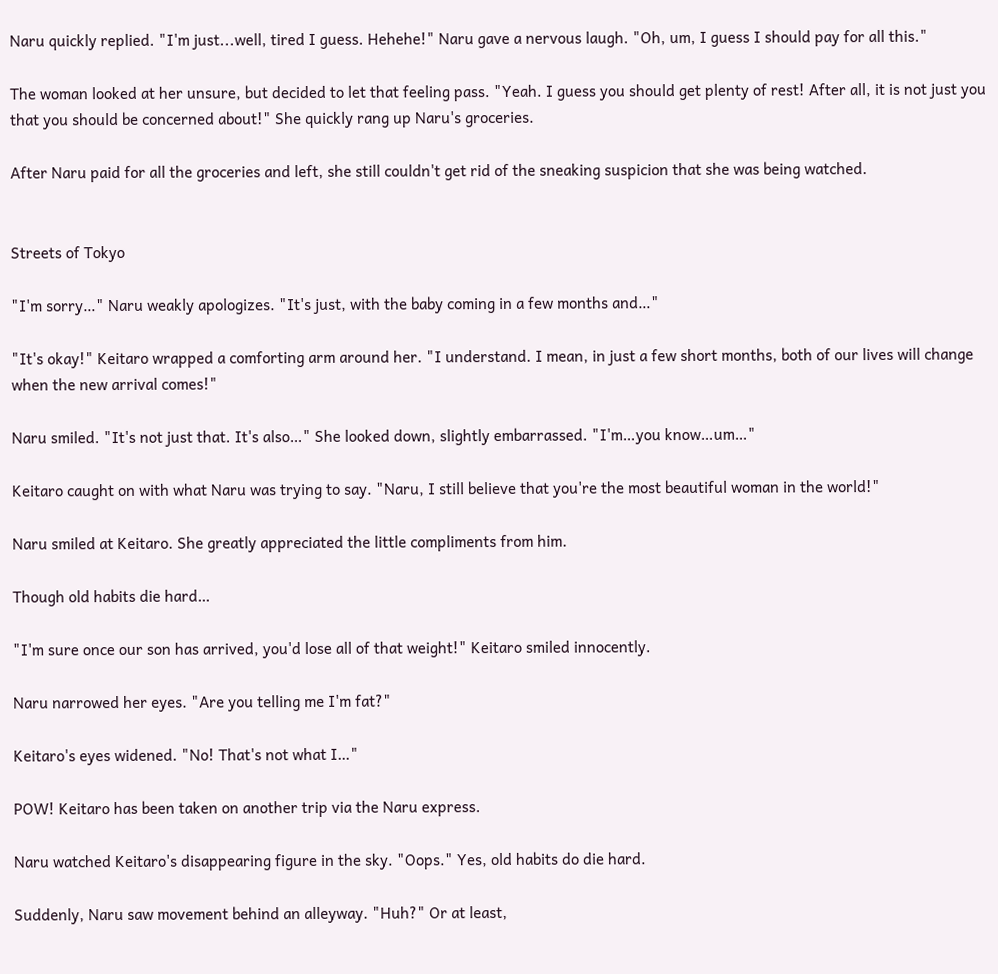Naru quickly replied. "I'm just...well, tired I guess. Hehehe!" Naru gave a nervous laugh. "Oh, um, I guess I should pay for all this."

The woman looked at her unsure, but decided to let that feeling pass. "Yeah. I guess you should get plenty of rest! After all, it is not just you that you should be concerned about!" She quickly rang up Naru's groceries.

After Naru paid for all the groceries and left, she still couldn't get rid of the sneaking suspicion that she was being watched.


Streets of Tokyo

"I'm sorry…" Naru weakly apologizes. "It's just, with the baby coming in a few months and…"

"It's okay!" Keitaro wrapped a comforting arm around her. "I understand. I mean, in just a few short months, both of our lives will change when the new arrival comes!"

Naru smiled. "It's not just that. It's also…" She looked down, slightly embarrassed. "I'm…you know…um…"

Keitaro caught on with what Naru was trying to say. "Naru, I still believe that you're the most beautiful woman in the world!"

Naru smiled at Keitaro. She greatly appreciated the little compliments from him.

Though old habits die hard…

"I'm sure once our son has arrived, you'd lose all of that weight!" Keitaro smiled innocently.

Naru narrowed her eyes. "Are you telling me I'm fat?"

Keitaro's eyes widened. "No! That's not what I…"

POW! Keitaro has been taken on another trip via the Naru express.

Naru watched Keitaro's disappearing figure in the sky. "Oops." Yes, old habits do die hard.

Suddenly, Naru saw movement behind an alleyway. "Huh?" Or at least,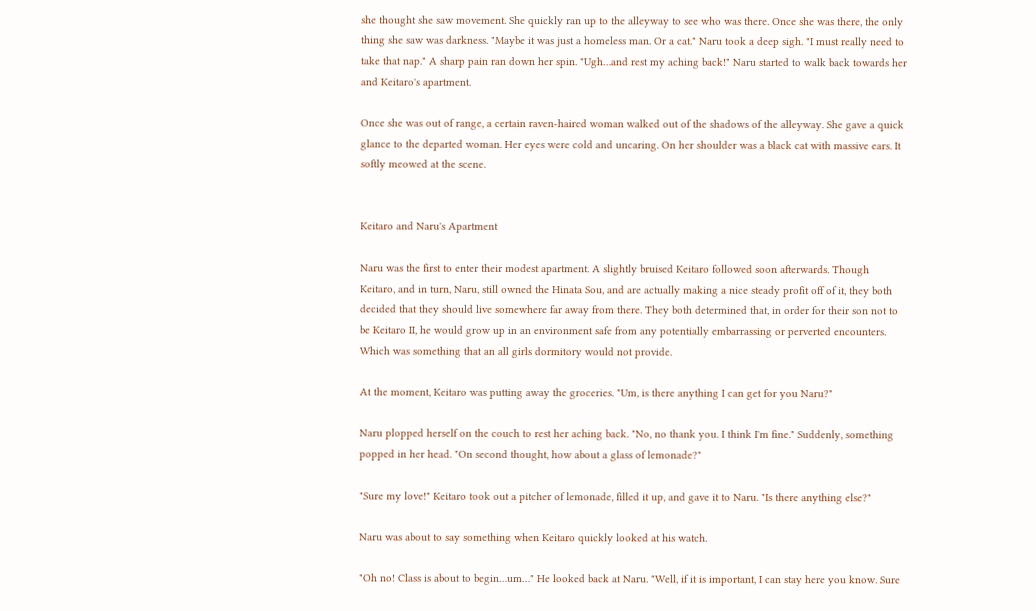she thought she saw movement. She quickly ran up to the alleyway to see who was there. Once she was there, the only thing she saw was darkness. "Maybe it was just a homeless man. Or a cat." Naru took a deep sigh. "I must really need to take that nap." A sharp pain ran down her spin. "Ugh…and rest my aching back!" Naru started to walk back towards her and Keitaro's apartment.

Once she was out of range, a certain raven-haired woman walked out of the shadows of the alleyway. She gave a quick glance to the departed woman. Her eyes were cold and uncaring. On her shoulder was a black cat with massive ears. It softly meowed at the scene.


Keitaro and Naru's Apartment

Naru was the first to enter their modest apartment. A slightly bruised Keitaro followed soon afterwards. Though Keitaro, and in turn, Naru, still owned the Hinata Sou, and are actually making a nice steady profit off of it, they both decided that they should live somewhere far away from there. They both determined that, in order for their son not to be Keitaro II, he would grow up in an environment safe from any potentially embarrassing or perverted encounters. Which was something that an all girls dormitory would not provide.

At the moment, Keitaro was putting away the groceries. "Um, is there anything I can get for you Naru?"

Naru plopped herself on the couch to rest her aching back. "No, no thank you. I think I'm fine." Suddenly, something popped in her head. "On second thought, how about a glass of lemonade?"

"Sure my love!" Keitaro took out a pitcher of lemonade, filled it up, and gave it to Naru. "Is there anything else?"

Naru was about to say something when Keitaro quickly looked at his watch.

"Oh no! Class is about to begin…um…" He looked back at Naru. "Well, if it is important, I can stay here you know. Sure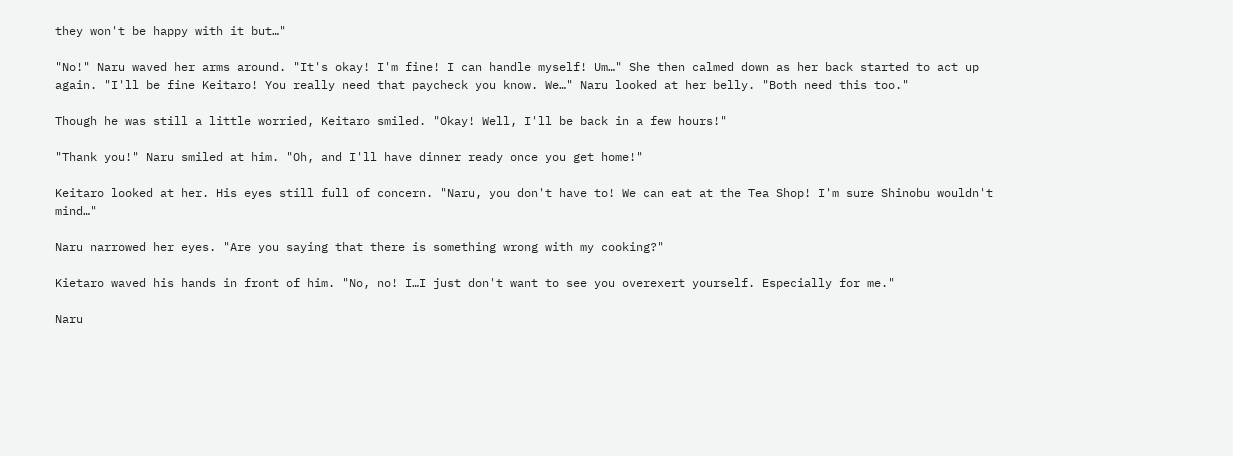they won't be happy with it but…"

"No!" Naru waved her arms around. "It's okay! I'm fine! I can handle myself! Um…" She then calmed down as her back started to act up again. "I'll be fine Keitaro! You really need that paycheck you know. We…" Naru looked at her belly. "Both need this too."

Though he was still a little worried, Keitaro smiled. "Okay! Well, I'll be back in a few hours!"

"Thank you!" Naru smiled at him. "Oh, and I'll have dinner ready once you get home!"

Keitaro looked at her. His eyes still full of concern. "Naru, you don't have to! We can eat at the Tea Shop! I'm sure Shinobu wouldn't mind…"

Naru narrowed her eyes. "Are you saying that there is something wrong with my cooking?"

Kietaro waved his hands in front of him. "No, no! I…I just don't want to see you overexert yourself. Especially for me."

Naru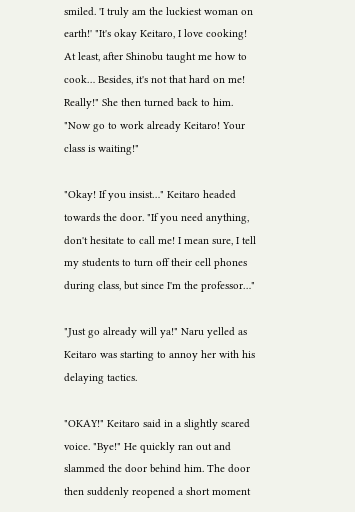smiled. 'I truly am the luckiest woman on earth!' "It's okay Keitaro, I love cooking! At least, after Shinobu taught me how to cook… Besides, it's not that hard on me! Really!" She then turned back to him. "Now go to work already Keitaro! Your class is waiting!"

"Okay! If you insist…" Keitaro headed towards the door. "If you need anything, don't hesitate to call me! I mean sure, I tell my students to turn off their cell phones during class, but since I'm the professor…"

"Just go already will ya!" Naru yelled as Keitaro was starting to annoy her with his delaying tactics.

"OKAY!" Keitaro said in a slightly scared voice. "Bye!" He quickly ran out and slammed the door behind him. The door then suddenly reopened a short moment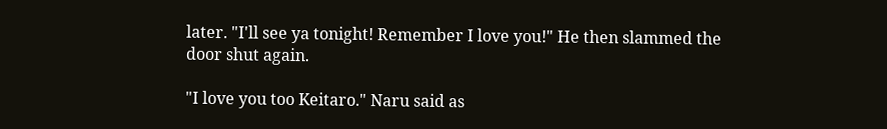later. "I'll see ya tonight! Remember I love you!" He then slammed the door shut again.

"I love you too Keitaro." Naru said as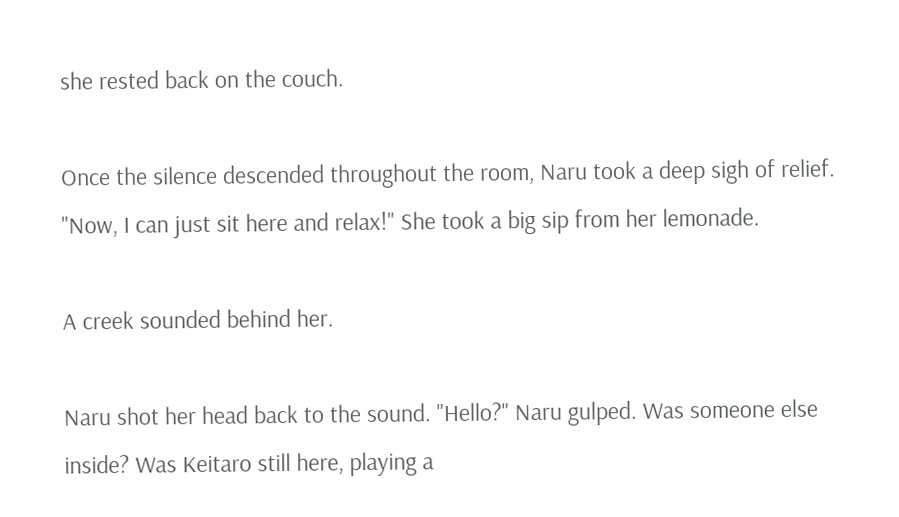she rested back on the couch.

Once the silence descended throughout the room, Naru took a deep sigh of relief. "Now, I can just sit here and relax!" She took a big sip from her lemonade.

A creek sounded behind her.

Naru shot her head back to the sound. "Hello?" Naru gulped. Was someone else inside? Was Keitaro still here, playing a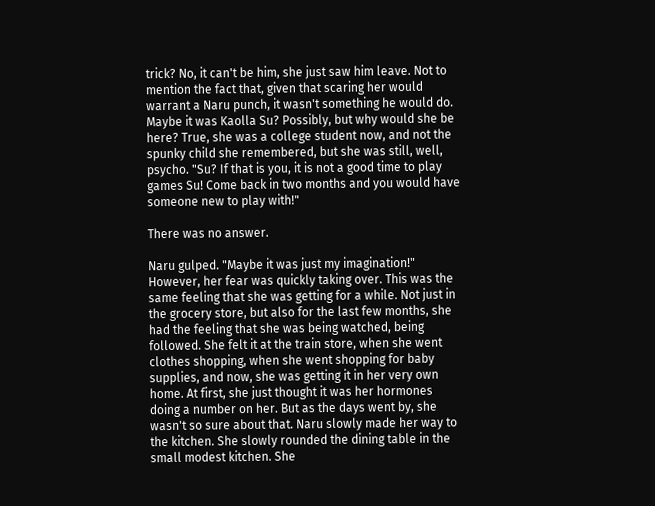trick? No, it can't be him, she just saw him leave. Not to mention the fact that, given that scaring her would warrant a Naru punch, it wasn't something he would do. Maybe it was Kaolla Su? Possibly, but why would she be here? True, she was a college student now, and not the spunky child she remembered, but she was still, well, psycho. "Su? If that is you, it is not a good time to play games Su! Come back in two months and you would have someone new to play with!"

There was no answer.

Naru gulped. "Maybe it was just my imagination!" However, her fear was quickly taking over. This was the same feeling that she was getting for a while. Not just in the grocery store, but also for the last few months, she had the feeling that she was being watched, being followed. She felt it at the train store, when she went clothes shopping, when she went shopping for baby supplies, and now, she was getting it in her very own home. At first, she just thought it was her hormones doing a number on her. But as the days went by, she wasn't so sure about that. Naru slowly made her way to the kitchen. She slowly rounded the dining table in the small modest kitchen. She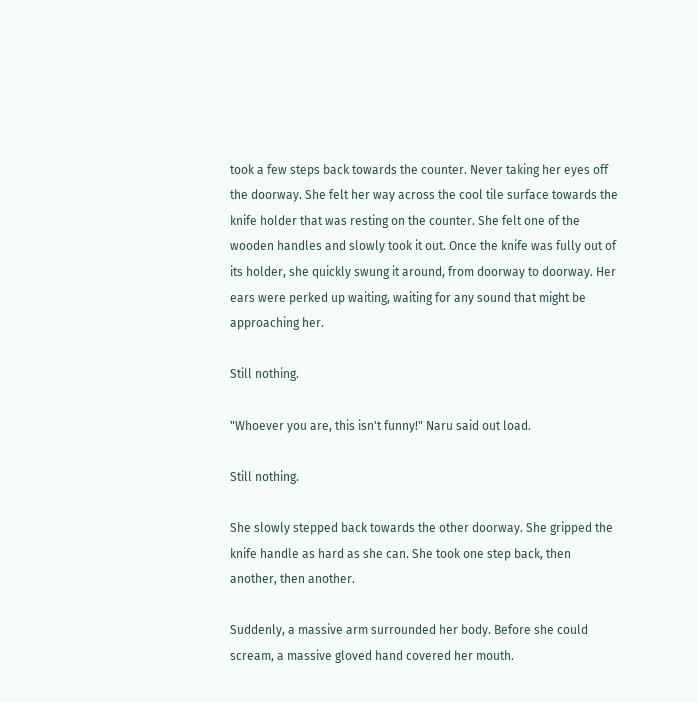took a few steps back towards the counter. Never taking her eyes off the doorway. She felt her way across the cool tile surface towards the knife holder that was resting on the counter. She felt one of the wooden handles and slowly took it out. Once the knife was fully out of its holder, she quickly swung it around, from doorway to doorway. Her ears were perked up waiting, waiting for any sound that might be approaching her.

Still nothing.

"Whoever you are, this isn't funny!" Naru said out load.

Still nothing.

She slowly stepped back towards the other doorway. She gripped the knife handle as hard as she can. She took one step back, then another, then another.

Suddenly, a massive arm surrounded her body. Before she could scream, a massive gloved hand covered her mouth.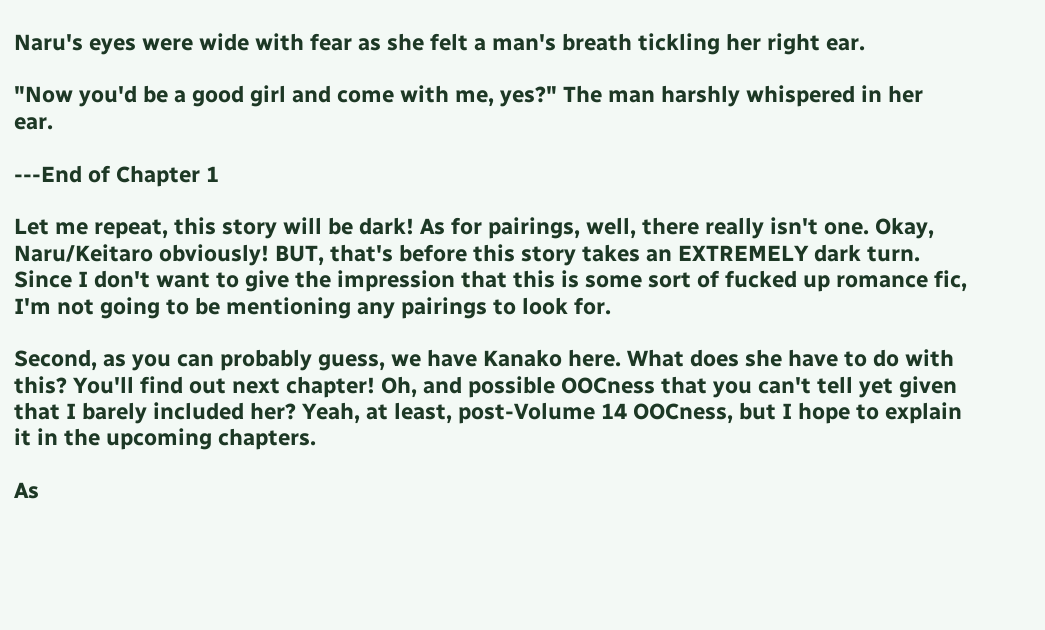Naru's eyes were wide with fear as she felt a man's breath tickling her right ear.

"Now you'd be a good girl and come with me, yes?" The man harshly whispered in her ear.

---End of Chapter 1

Let me repeat, this story will be dark! As for pairings, well, there really isn't one. Okay, Naru/Keitaro obviously! BUT, that's before this story takes an EXTREMELY dark turn. Since I don't want to give the impression that this is some sort of fucked up romance fic, I'm not going to be mentioning any pairings to look for.

Second, as you can probably guess, we have Kanako here. What does she have to do with this? You'll find out next chapter! Oh, and possible OOCness that you can't tell yet given that I barely included her? Yeah, at least, post-Volume 14 OOCness, but I hope to explain it in the upcoming chapters.

As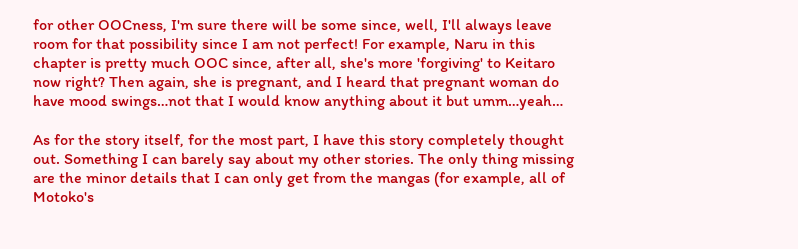for other OOCness, I'm sure there will be some since, well, I'll always leave room for that possibility since I am not perfect! For example, Naru in this chapter is pretty much OOC since, after all, she's more 'forgiving' to Keitaro now right? Then again, she is pregnant, and I heard that pregnant woman do have mood swings…not that I would know anything about it but umm…yeah…

As for the story itself, for the most part, I have this story completely thought out. Something I can barely say about my other stories. The only thing missing are the minor details that I can only get from the mangas (for example, all of Motoko's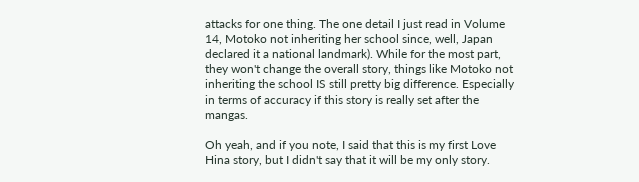attacks for one thing. The one detail I just read in Volume 14, Motoko not inheriting her school since, well, Japan declared it a national landmark). While for the most part, they won't change the overall story, things like Motoko not inheriting the school IS still pretty big difference. Especially in terms of accuracy if this story is really set after the mangas.

Oh yeah, and if you note, I said that this is my first Love Hina story, but I didn't say that it will be my only story.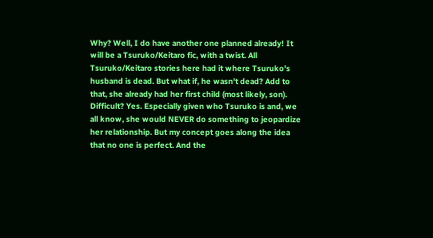Why? Well, I do have another one planned already! It will be a Tsuruko/Keitaro fic, with a twist. All Tsuruko/Keitaro stories here had it where Tsuruko's husband is dead. But what if, he wasn't dead? Add to that, she already had her first child (most likely, son). Difficult? Yes. Especially given who Tsuruko is and, we all know, she would NEVER do something to jeopardize her relationship. But my concept goes along the idea that no one is perfect. And the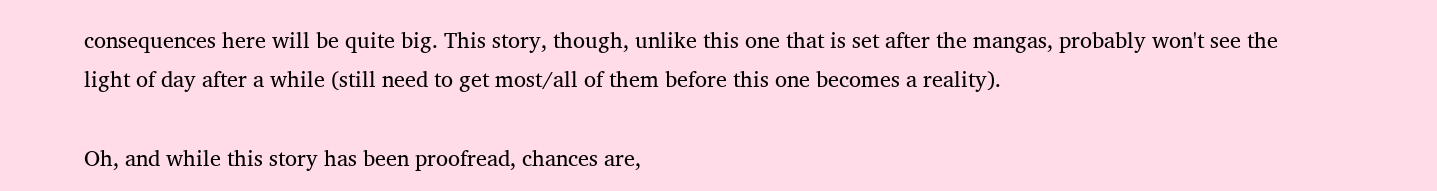consequences here will be quite big. This story, though, unlike this one that is set after the mangas, probably won't see the light of day after a while (still need to get most/all of them before this one becomes a reality).

Oh, and while this story has been proofread, chances are,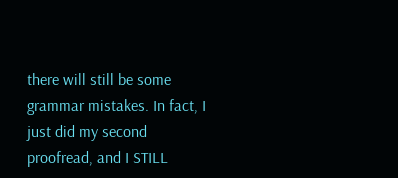there will still be some grammar mistakes. In fact, I just did my second proofread, and I STILL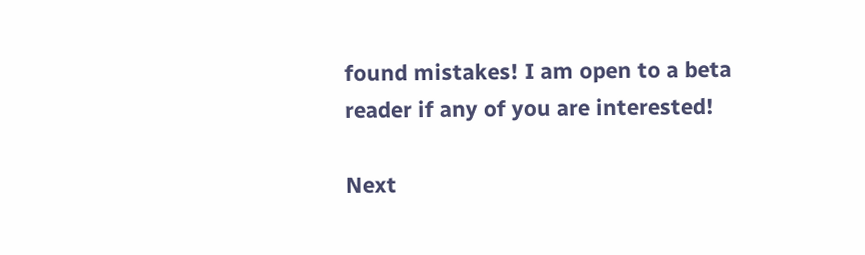found mistakes! I am open to a beta reader if any of you are interested!

Next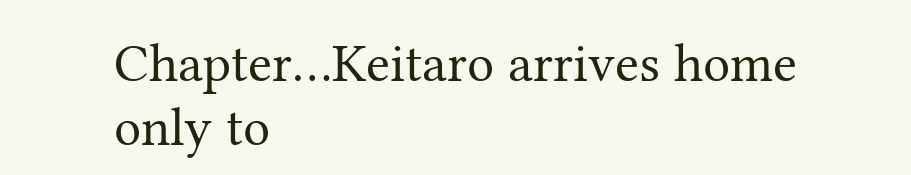Chapter…Keitaro arrives home only to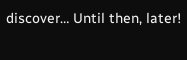discover… Until then, later!